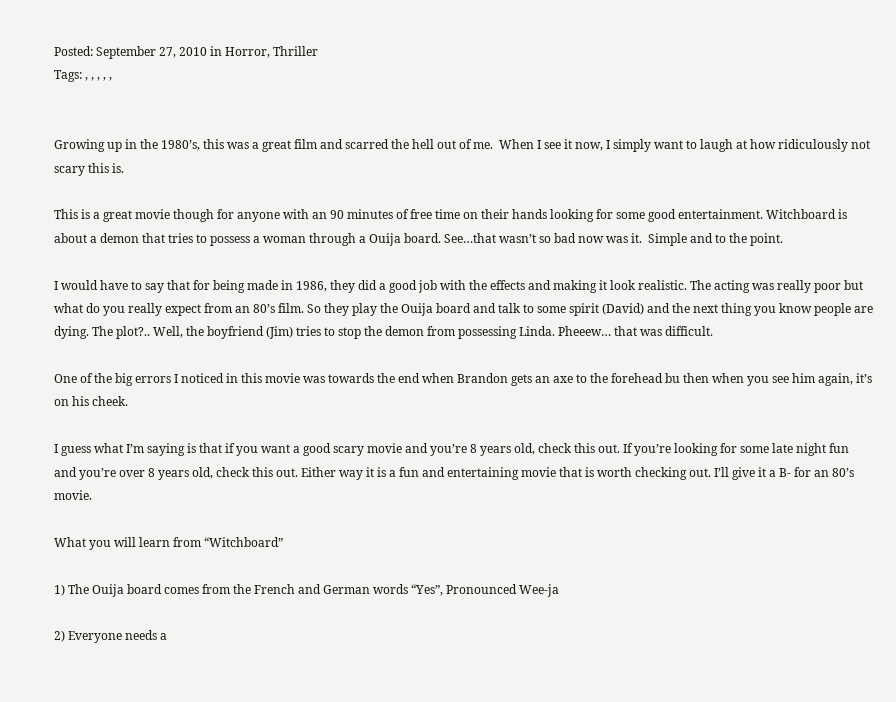Posted: September 27, 2010 in Horror, Thriller
Tags: , , , , ,


Growing up in the 1980’s, this was a great film and scarred the hell out of me.  When I see it now, I simply want to laugh at how ridiculously not scary this is.

This is a great movie though for anyone with an 90 minutes of free time on their hands looking for some good entertainment. Witchboard is about a demon that tries to possess a woman through a Ouija board. See…that wasn’t so bad now was it.  Simple and to the point.

I would have to say that for being made in 1986, they did a good job with the effects and making it look realistic. The acting was really poor but what do you really expect from an 80’s film. So they play the Ouija board and talk to some spirit (David) and the next thing you know people are dying. The plot?.. Well, the boyfriend (Jim) tries to stop the demon from possessing Linda. Pheeew… that was difficult.

One of the big errors I noticed in this movie was towards the end when Brandon gets an axe to the forehead bu then when you see him again, it’s on his cheek.

I guess what I’m saying is that if you want a good scary movie and you’re 8 years old, check this out. If you’re looking for some late night fun and you’re over 8 years old, check this out. Either way it is a fun and entertaining movie that is worth checking out. I’ll give it a B- for an 80’s movie.

What you will learn from “Witchboard”

1) The Ouija board comes from the French and German words “Yes”, Pronounced Wee-ja

2) Everyone needs a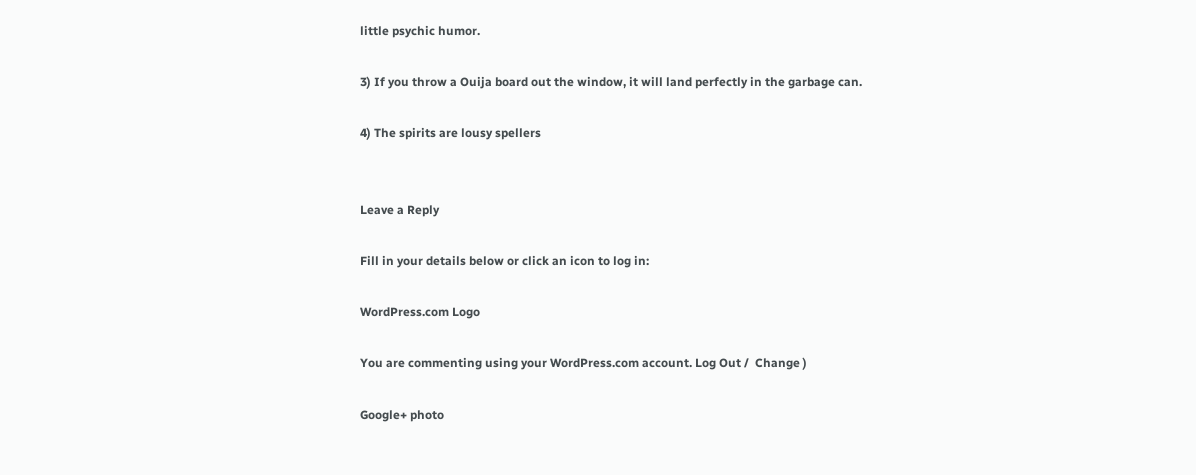little psychic humor.

3) If you throw a Ouija board out the window, it will land perfectly in the garbage can.

4) The spirits are lousy spellers


Leave a Reply

Fill in your details below or click an icon to log in:

WordPress.com Logo

You are commenting using your WordPress.com account. Log Out /  Change )

Google+ photo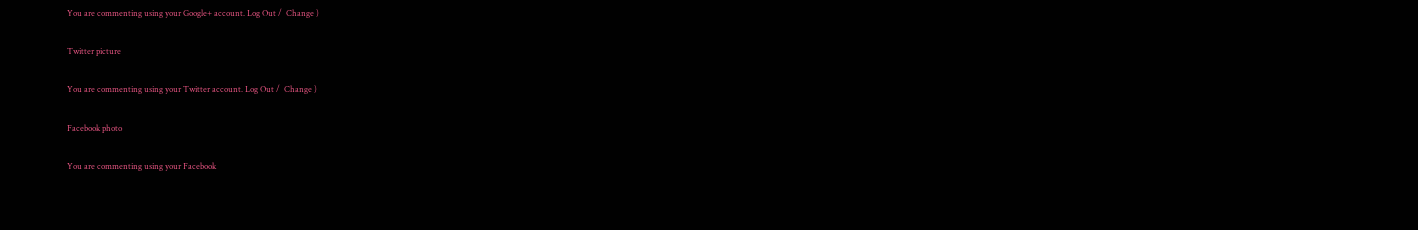You are commenting using your Google+ account. Log Out /  Change )

Twitter picture

You are commenting using your Twitter account. Log Out /  Change )

Facebook photo

You are commenting using your Facebook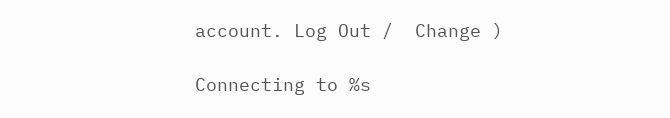account. Log Out /  Change )

Connecting to %s